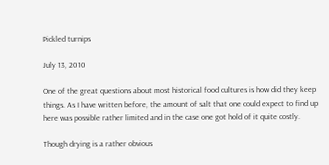Pickled turnips

July 13, 2010

One of the great questions about most historical food cultures is how did they keep things. As I have written before, the amount of salt that one could expect to find up here was possible rather limited and in the case one got hold of it quite costly.

Though drying is a rather obvious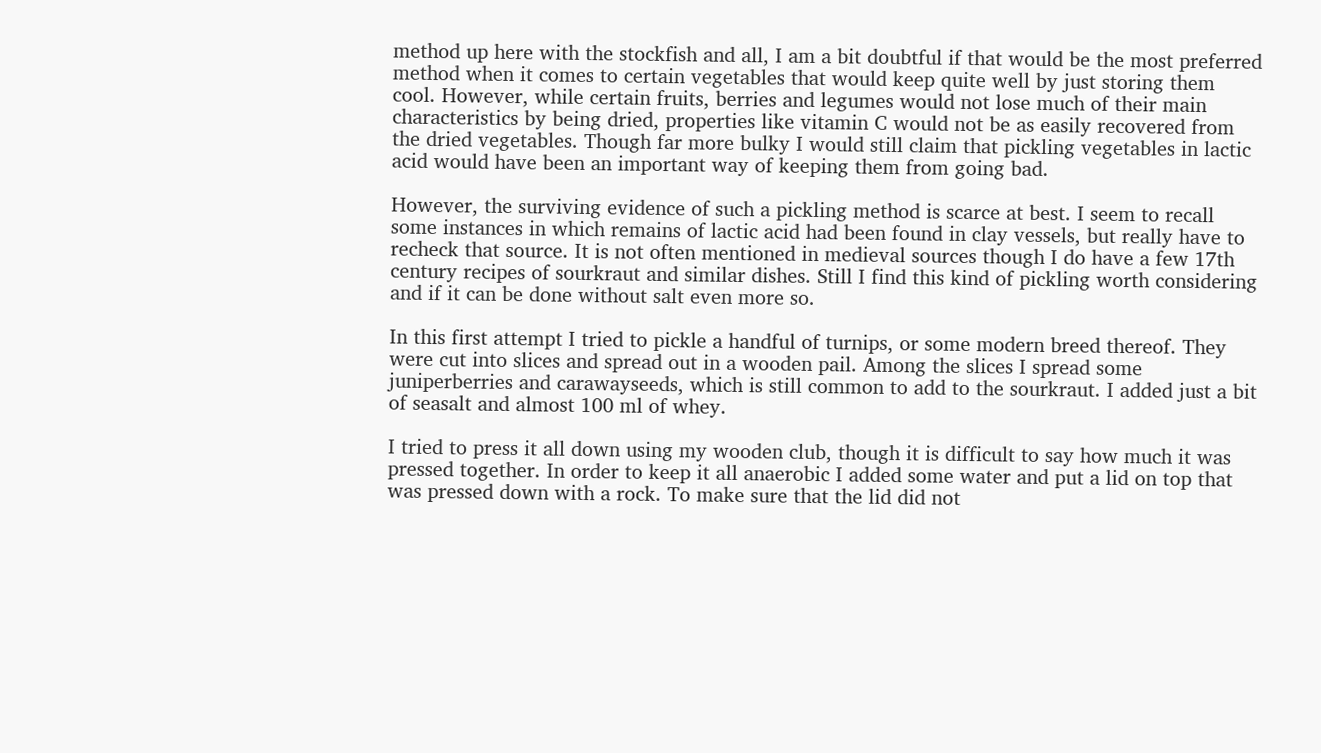method up here with the stockfish and all, I am a bit doubtful if that would be the most preferred method when it comes to certain vegetables that would keep quite well by just storing them cool. However, while certain fruits, berries and legumes would not lose much of their main characteristics by being dried, properties like vitamin C would not be as easily recovered from the dried vegetables. Though far more bulky I would still claim that pickling vegetables in lactic acid would have been an important way of keeping them from going bad.

However, the surviving evidence of such a pickling method is scarce at best. I seem to recall some instances in which remains of lactic acid had been found in clay vessels, but really have to recheck that source. It is not often mentioned in medieval sources though I do have a few 17th century recipes of sourkraut and similar dishes. Still I find this kind of pickling worth considering and if it can be done without salt even more so.

In this first attempt I tried to pickle a handful of turnips, or some modern breed thereof. They were cut into slices and spread out in a wooden pail. Among the slices I spread some juniperberries and carawayseeds, which is still common to add to the sourkraut. I added just a bit of seasalt and almost 100 ml of whey.

I tried to press it all down using my wooden club, though it is difficult to say how much it was pressed together. In order to keep it all anaerobic I added some water and put a lid on top that was pressed down with a rock. To make sure that the lid did not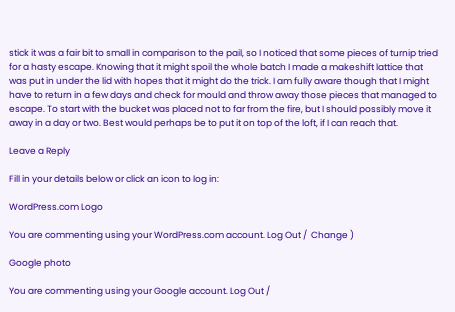stick it was a fair bit to small in comparison to the pail, so I noticed that some pieces of turnip tried for a hasty escape. Knowing that it might spoil the whole batch I made a makeshift lattice that was put in under the lid with hopes that it might do the trick. I am fully aware though that I might have to return in a few days and check for mould and throw away those pieces that managed to escape. To start with the bucket was placed not to far from the fire, but I should possibly move it away in a day or two. Best would perhaps be to put it on top of the loft, if I can reach that.

Leave a Reply

Fill in your details below or click an icon to log in:

WordPress.com Logo

You are commenting using your WordPress.com account. Log Out /  Change )

Google photo

You are commenting using your Google account. Log Out /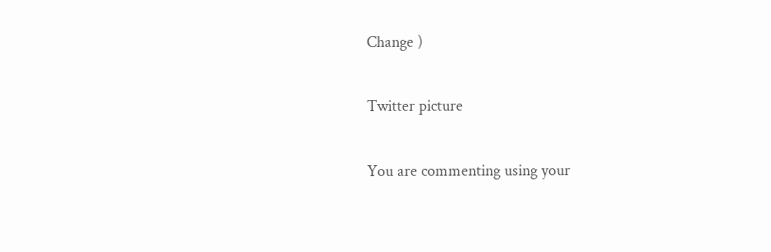Change )

Twitter picture

You are commenting using your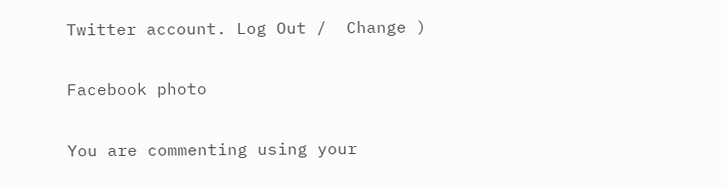Twitter account. Log Out /  Change )

Facebook photo

You are commenting using your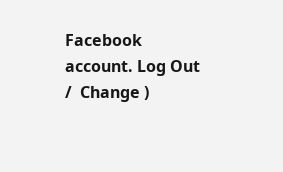Facebook account. Log Out /  Change )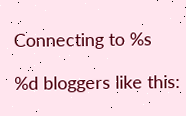Connecting to %s

%d bloggers like this: